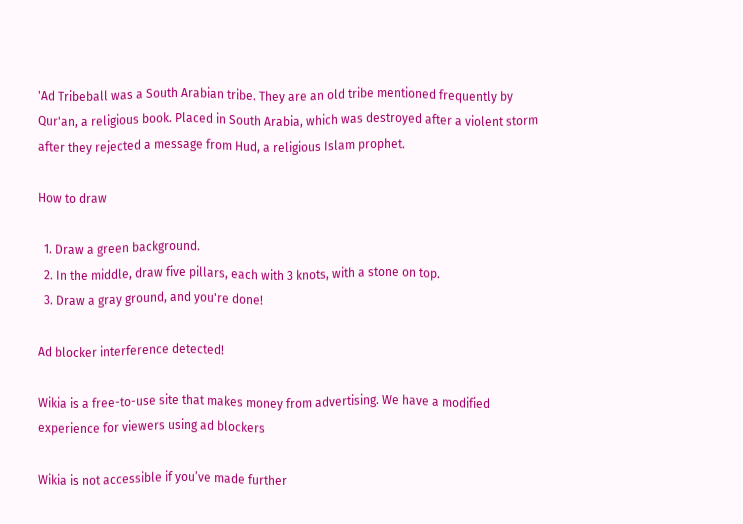'Ad Tribeball was a South Arabian tribe. They are an old tribe mentioned frequently by Qur'an, a religious book. Placed in South Arabia, which was destroyed after a violent storm after they rejected a message from Hud, a religious Islam prophet.

How to draw

  1. Draw a green background.
  2. In the middle, draw five pillars, each with 3 knots, with a stone on top.
  3. Draw a gray ground, and you're done!

Ad blocker interference detected!

Wikia is a free-to-use site that makes money from advertising. We have a modified experience for viewers using ad blockers

Wikia is not accessible if you’ve made further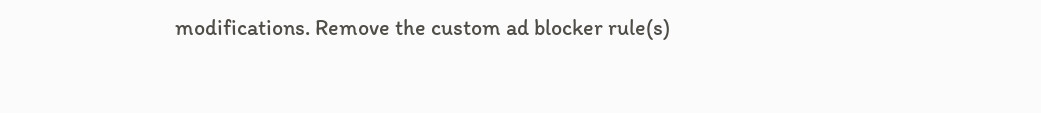modifications. Remove the custom ad blocker rule(s)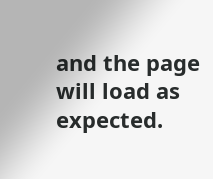and the page will load as expected.